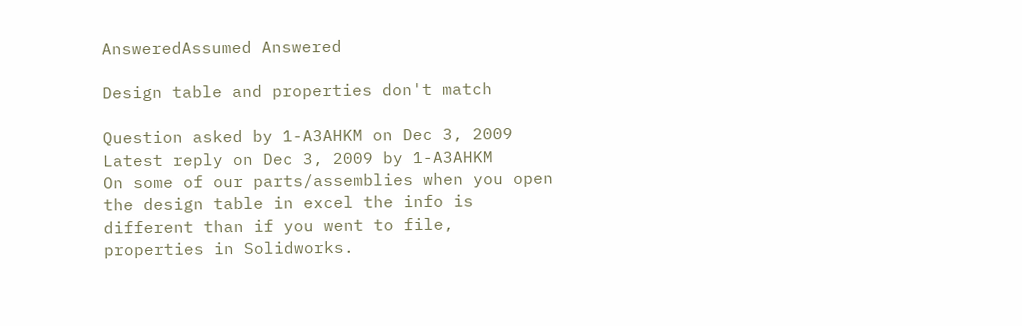AnsweredAssumed Answered

Design table and properties don't match

Question asked by 1-A3AHKM on Dec 3, 2009
Latest reply on Dec 3, 2009 by 1-A3AHKM
On some of our parts/assemblies when you open the design table in excel the info is different than if you went to file, properties in Solidworks.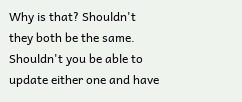Why is that? Shouldn't they both be the same. Shouldn't you be able to update either one and have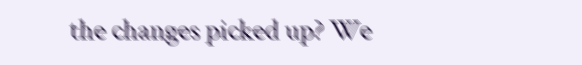the changes picked up? We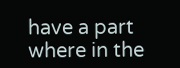have a part where in the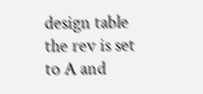design table the rev is set to A and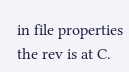in file properties the rev is at C.